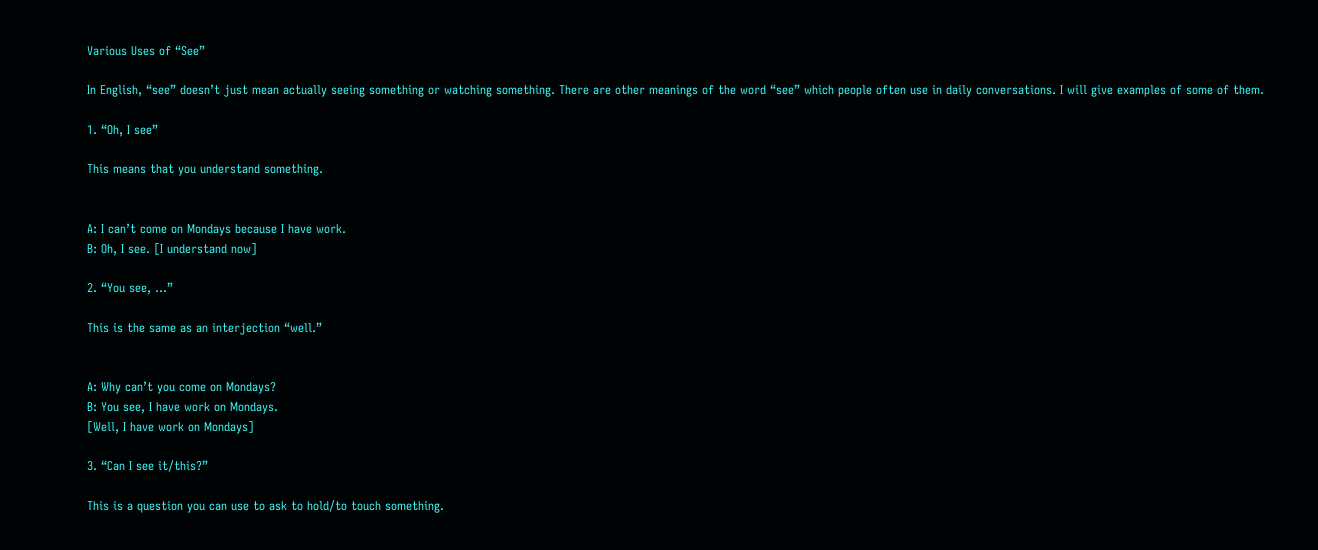Various Uses of “See”

In English, “see” doesn’t just mean actually seeing something or watching something. There are other meanings of the word “see” which people often use in daily conversations. I will give examples of some of them.

1. “Oh, I see”

This means that you understand something.


A: I can’t come on Mondays because I have work.
B: Oh, I see. [I understand now]

2. “You see, …”

This is the same as an interjection “well.”


A: Why can’t you come on Mondays?
B: You see, I have work on Mondays.
[Well, I have work on Mondays]

3. “Can I see it/this?”

This is a question you can use to ask to hold/to touch something.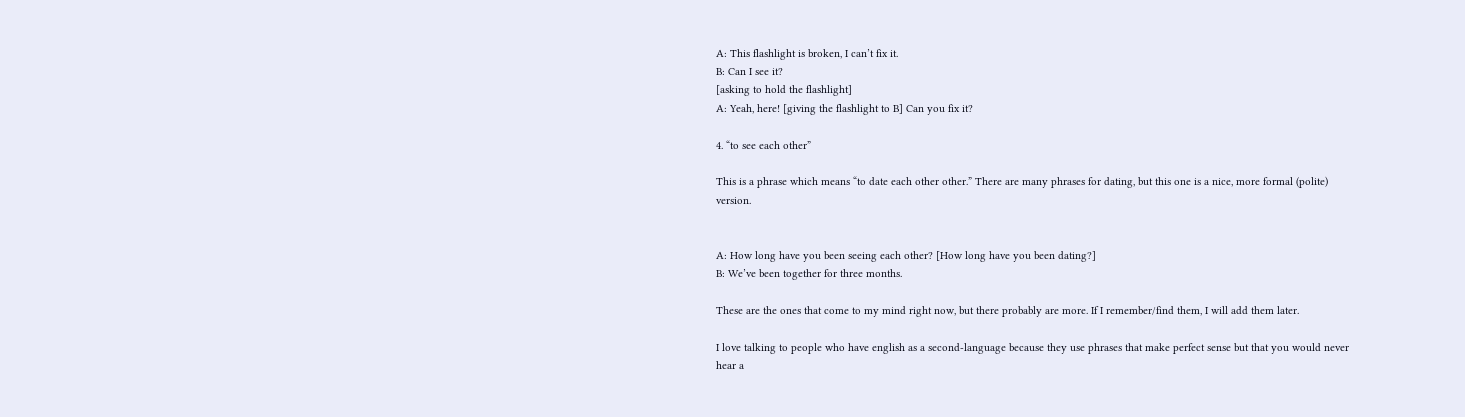A: This flashlight is broken, I can’t fix it.
B: Can I see it?
[asking to hold the flashlight]
A: Yeah, here! [giving the flashlight to B] Can you fix it?

4. “to see each other”

This is a phrase which means “to date each other other.” There are many phrases for dating, but this one is a nice, more formal (polite) version.


A: How long have you been seeing each other? [How long have you been dating?]
B: We’ve been together for three months.

These are the ones that come to my mind right now, but there probably are more. If I remember/find them, I will add them later.

I love talking to people who have english as a second-language because they use phrases that make perfect sense but that you would never hear a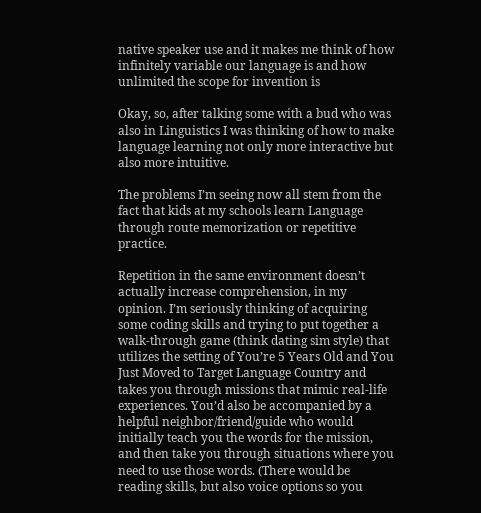native speaker use and it makes me think of how infinitely variable our language is and how unlimited the scope for invention is

Okay, so, after talking some with a bud who was also in Linguistics I was thinking of how to make language learning not only more interactive but also more intuitive.

The problems I’m seeing now all stem from the fact that kids at my schools learn Language through route memorization or repetitive practice.

Repetition in the same environment doesn’t actually increase comprehension, in my opinion. I’m seriously thinking of acquiring some coding skills and trying to put together a walk-through game (think dating sim style) that utilizes the setting of You’re 5 Years Old and You Just Moved to Target Language Country and takes you through missions that mimic real-life experiences. You’d also be accompanied by a helpful neighbor/friend/guide who would initially teach you the words for the mission, and then take you through situations where you need to use those words. (There would be reading skills, but also voice options so you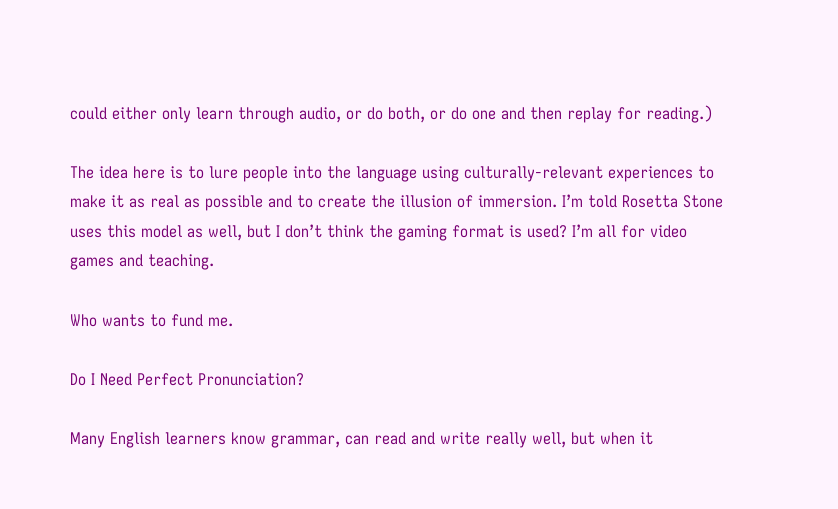could either only learn through audio, or do both, or do one and then replay for reading.)

The idea here is to lure people into the language using culturally-relevant experiences to make it as real as possible and to create the illusion of immersion. I’m told Rosetta Stone uses this model as well, but I don’t think the gaming format is used? I’m all for video games and teaching.

Who wants to fund me.

Do I Need Perfect Pronunciation?

Many English learners know grammar, can read and write really well, but when it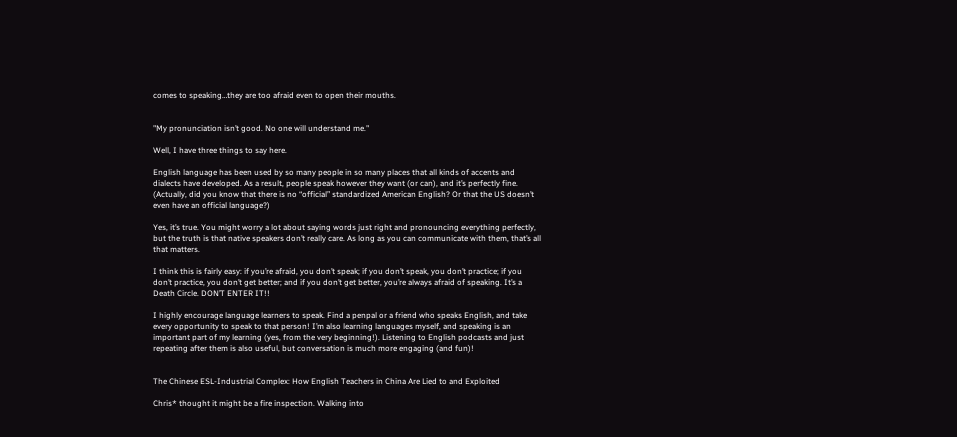comes to speaking…they are too afraid even to open their mouths.


"My pronunciation isn’t good. No one will understand me."

Well, I have three things to say here.

English language has been used by so many people in so many places that all kinds of accents and dialects have developed. As a result, people speak however they want (or can), and it’s perfectly fine. (Actually, did you know that there is no “official” standardized American English? Or that the US doesn’t even have an official language?)

Yes, it’s true. You might worry a lot about saying words just right and pronouncing everything perfectly, but the truth is that native speakers don’t really care. As long as you can communicate with them, that’s all that matters.

I think this is fairly easy: if you’re afraid, you don’t speak; if you don’t speak, you don’t practice; if you don’t practice, you don’t get better; and if you don’t get better, you’re always afraid of speaking. It’s a Death Circle. DON’T ENTER IT!!

I highly encourage language learners to speak. Find a penpal or a friend who speaks English, and take every opportunity to speak to that person! I’m also learning languages myself, and speaking is an important part of my learning (yes, from the very beginning!). Listening to English podcasts and just repeating after them is also useful, but conversation is much more engaging (and fun)!


The Chinese ESL-Industrial Complex: How English Teachers in China Are Lied to and Exploited

Chris* thought it might be a fire inspection. Walking into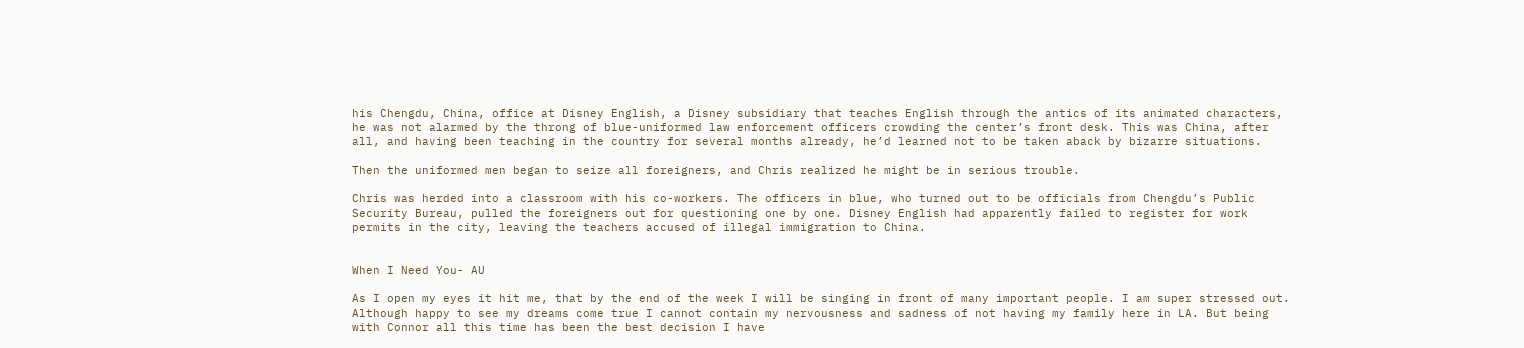his Chengdu, China, office at Disney English, a Disney subsidiary that teaches English through the antics of its animated characters, he was not alarmed by the throng of blue-uniformed law enforcement officers crowding the center’s front desk. This was China, after all, and having been teaching in the country for several months already, he’d learned not to be taken aback by bizarre situations.

Then the uniformed men began to seize all foreigners, and Chris realized he might be in serious trouble.

Chris was herded into a classroom with his co-workers. The officers in blue, who turned out to be officials from Chengdu’s Public Security Bureau, pulled the foreigners out for questioning one by one. Disney English had apparently failed to register for work permits in the city, leaving the teachers accused of illegal immigration to China.


When I Need You- AU

As I open my eyes it hit me, that by the end of the week I will be singing in front of many important people. I am super stressed out. Although happy to see my dreams come true I cannot contain my nervousness and sadness of not having my family here in LA. But being with Connor all this time has been the best decision I have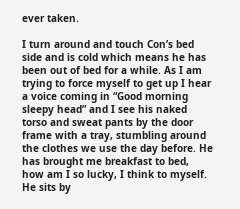ever taken.

I turn around and touch Con’s bed side and is cold which means he has been out of bed for a while. As I am trying to force myself to get up I hear a voice coming in “Good morning sleepy head” and I see his naked torso and sweat pants by the door frame with a tray, stumbling around the clothes we use the day before. He has brought me breakfast to bed, how am I so lucky, I think to myself. He sits by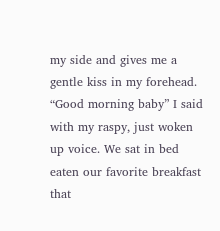my side and gives me a gentle kiss in my forehead. “Good morning baby” I said with my raspy, just woken up voice. We sat in bed eaten our favorite breakfast that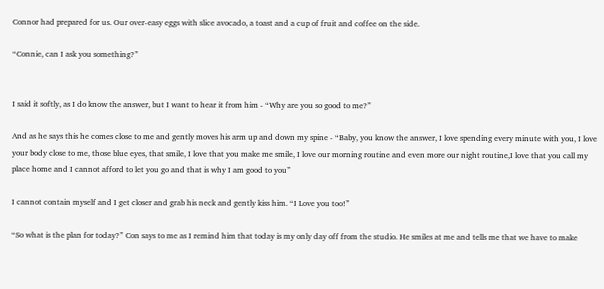Connor had prepared for us. Our over-easy eggs with slice avocado, a toast and a cup of fruit and coffee on the side.

“Connie, can I ask you something?”


I said it softly, as I do know the answer, but I want to hear it from him - “Why are you so good to me?”

And as he says this he comes close to me and gently moves his arm up and down my spine - “Baby, you know the answer, I love spending every minute with you, I love your body close to me, those blue eyes, that smile, I love that you make me smile, I love our morning routine and even more our night routine,I love that you call my place home and I cannot afford to let you go and that is why I am good to you”

I cannot contain myself and I get closer and grab his neck and gently kiss him. “I Love you too!”

“So what is the plan for today?” Con says to me as I remind him that today is my only day off from the studio. He smiles at me and tells me that we have to make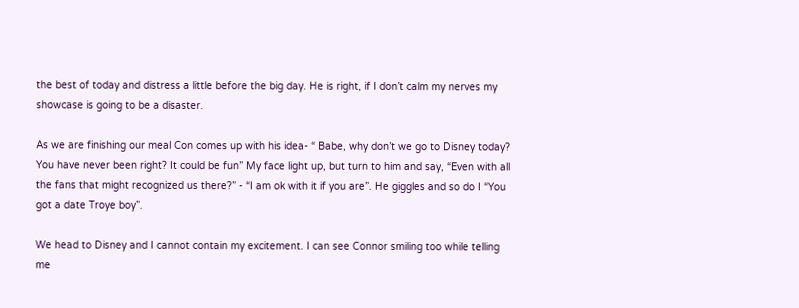the best of today and distress a little before the big day. He is right, if I don’t calm my nerves my showcase is going to be a disaster.

As we are finishing our meal Con comes up with his idea- “ Babe, why don’t we go to Disney today? You have never been right? It could be fun” My face light up, but turn to him and say, “Even with all the fans that might recognized us there?” - “I am ok with it if you are”. He giggles and so do I “You got a date Troye boy”.

We head to Disney and I cannot contain my excitement. I can see Connor smiling too while telling me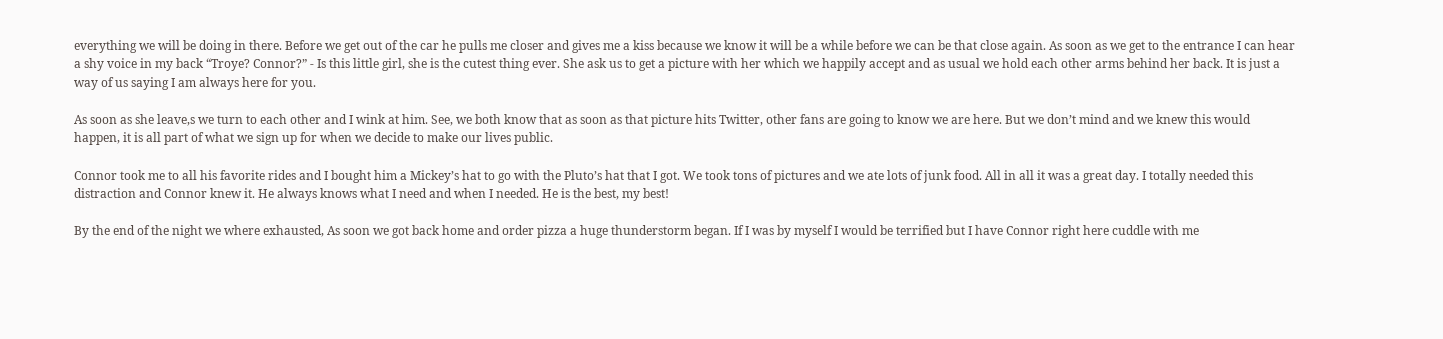everything we will be doing in there. Before we get out of the car he pulls me closer and gives me a kiss because we know it will be a while before we can be that close again. As soon as we get to the entrance I can hear a shy voice in my back “Troye? Connor?” - Is this little girl, she is the cutest thing ever. She ask us to get a picture with her which we happily accept and as usual we hold each other arms behind her back. It is just a way of us saying I am always here for you.

As soon as she leave,s we turn to each other and I wink at him. See, we both know that as soon as that picture hits Twitter, other fans are going to know we are here. But we don’t mind and we knew this would happen, it is all part of what we sign up for when we decide to make our lives public.

Connor took me to all his favorite rides and I bought him a Mickey’s hat to go with the Pluto’s hat that I got. We took tons of pictures and we ate lots of junk food. All in all it was a great day. I totally needed this distraction and Connor knew it. He always knows what I need and when I needed. He is the best, my best!

By the end of the night we where exhausted, As soon we got back home and order pizza a huge thunderstorm began. If I was by myself I would be terrified but I have Connor right here cuddle with me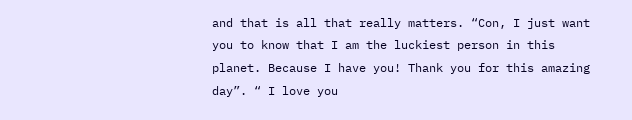and that is all that really matters. “Con, I just want you to know that I am the luckiest person in this planet. Because I have you! Thank you for this amazing day”. “ I love you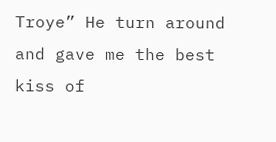Troye” He turn around and gave me the best kiss of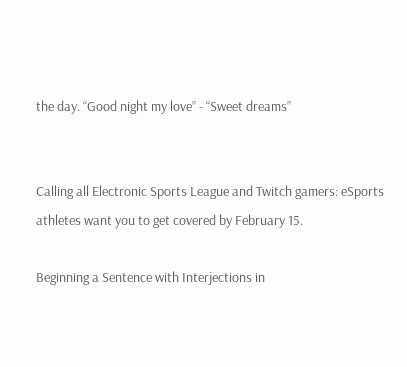the day. “Good night my love” - “Sweet dreams”


Calling all Electronic Sports League and Twitch gamers: eSports athletes want you to get covered by February 15.

Beginning a Sentence with Interjections in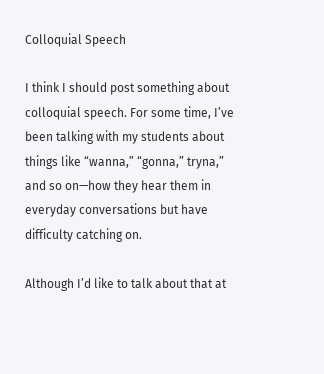Colloquial Speech

I think I should post something about colloquial speech. For some time, I’ve been talking with my students about things like “wanna,” “gonna,” tryna,” and so on—how they hear them in everyday conversations but have difficulty catching on.

Although I’d like to talk about that at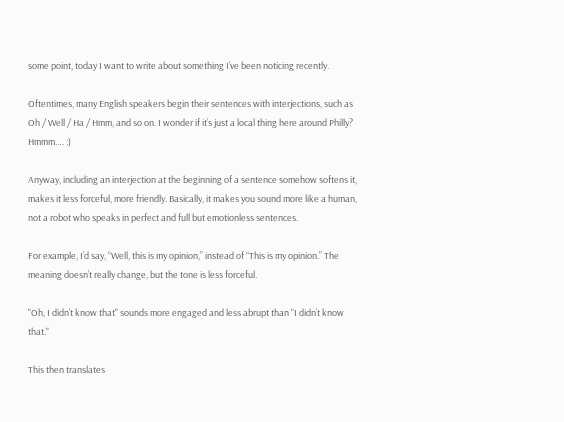some point, today I want to write about something I’ve been noticing recently.

Oftentimes, many English speakers begin their sentences with interjections, such as Oh / Well / Ha / Hmm, and so on. I wonder if it’s just a local thing here around Philly? Hmmm…. :)

Anyway, including an interjection at the beginning of a sentence somehow softens it, makes it less forceful, more friendly. Basically, it makes you sound more like a human, not a robot who speaks in perfect and full but emotionless sentences.

For example, I’d say, “Well, this is my opinion,” instead of “This is my opinion.” The meaning doesn’t really change, but the tone is less forceful.

"Oh, I didn’t know that" sounds more engaged and less abrupt than "I didn’t know that."

This then translates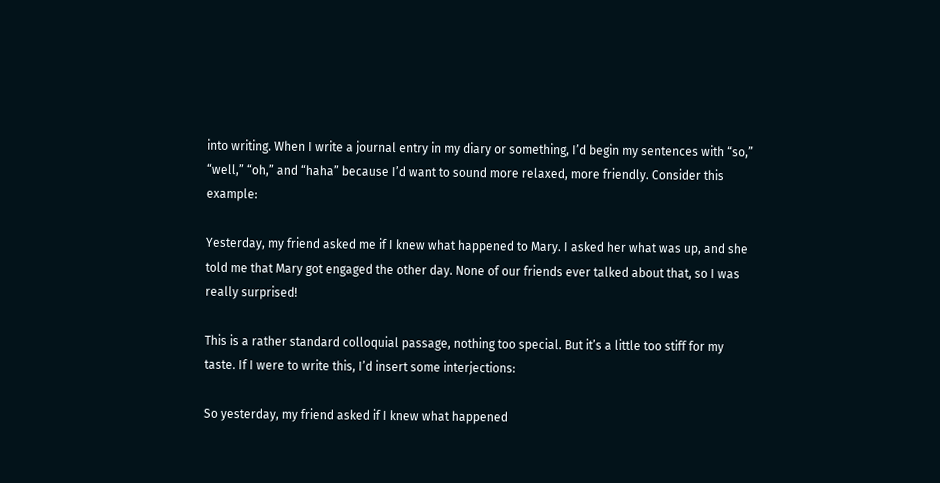into writing. When I write a journal entry in my diary or something, I’d begin my sentences with “so,” “well,” “oh,” and “haha” because I’d want to sound more relaxed, more friendly. Consider this example:

Yesterday, my friend asked me if I knew what happened to Mary. I asked her what was up, and she told me that Mary got engaged the other day. None of our friends ever talked about that, so I was really surprised!

This is a rather standard colloquial passage, nothing too special. But it’s a little too stiff for my taste. If I were to write this, I’d insert some interjections:

So yesterday, my friend asked if I knew what happened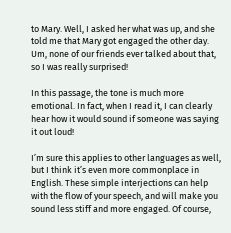to Mary. Well, I asked her what was up, and she told me that Mary got engaged the other day. Um, none of our friends ever talked about that, so I was really surprised!

In this passage, the tone is much more emotional. In fact, when I read it, I can clearly hear how it would sound if someone was saying it out loud!

I’m sure this applies to other languages as well, but I think it’s even more commonplace in English. These simple interjections can help with the flow of your speech, and will make you sound less stiff and more engaged. Of course,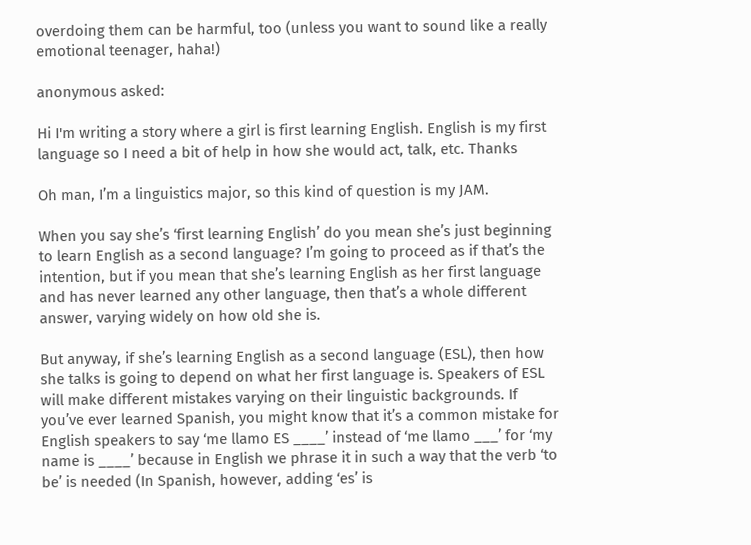overdoing them can be harmful, too (unless you want to sound like a really emotional teenager, haha!)

anonymous asked:

Hi I'm writing a story where a girl is first learning English. English is my first language so I need a bit of help in how she would act, talk, etc. Thanks

Oh man, I’m a linguistics major, so this kind of question is my JAM.

When you say she’s ‘first learning English’ do you mean she’s just beginning to learn English as a second language? I’m going to proceed as if that’s the intention, but if you mean that she’s learning English as her first language and has never learned any other language, then that’s a whole different answer, varying widely on how old she is.

But anyway, if she’s learning English as a second language (ESL), then how she talks is going to depend on what her first language is. Speakers of ESL will make different mistakes varying on their linguistic backgrounds. If you’ve ever learned Spanish, you might know that it’s a common mistake for English speakers to say ‘me llamo ES ____’ instead of ‘me llamo ___’ for ‘my name is ____’ because in English we phrase it in such a way that the verb ‘to be’ is needed (In Spanish, however, adding ‘es’ is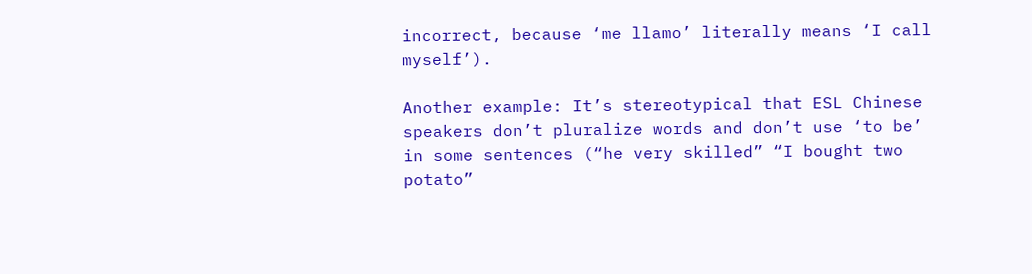incorrect, because ‘me llamo’ literally means ‘I call myself’).

Another example: It’s stereotypical that ESL Chinese speakers don’t pluralize words and don’t use ‘to be’ in some sentences (“he very skilled” “I bought two potato”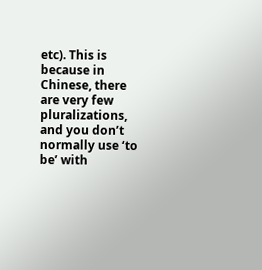etc). This is because in Chinese, there are very few pluralizations, and you don’t normally use ‘to be’ with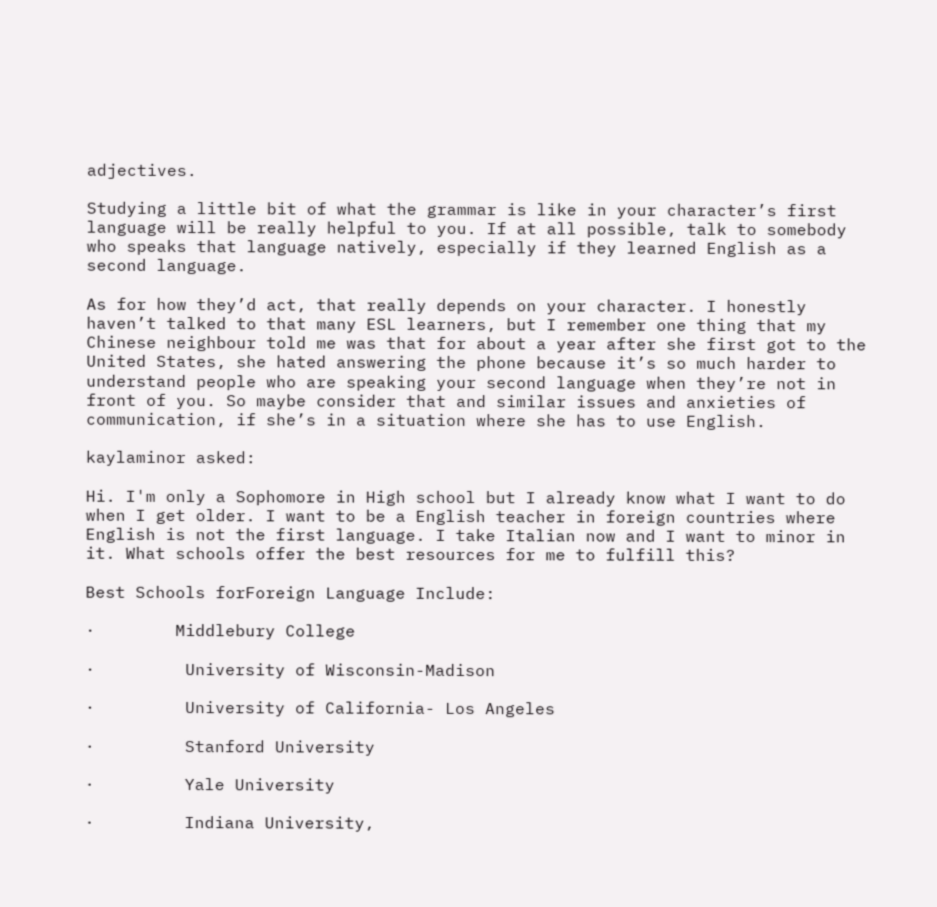adjectives.

Studying a little bit of what the grammar is like in your character’s first language will be really helpful to you. If at all possible, talk to somebody who speaks that language natively, especially if they learned English as a second language.

As for how they’d act, that really depends on your character. I honestly haven’t talked to that many ESL learners, but I remember one thing that my Chinese neighbour told me was that for about a year after she first got to the United States, she hated answering the phone because it’s so much harder to understand people who are speaking your second language when they’re not in front of you. So maybe consider that and similar issues and anxieties of communication, if she’s in a situation where she has to use English.

kaylaminor asked:

Hi. I'm only a Sophomore in High school but I already know what I want to do when I get older. I want to be a English teacher in foreign countries where English is not the first language. I take Italian now and I want to minor in it. What schools offer the best resources for me to fulfill this?

Best Schools forForeign Language Include:

·        Middlebury College

·         University of Wisconsin-Madison

·         University of California- Los Angeles

·         Stanford University

·         Yale University

·         Indiana University,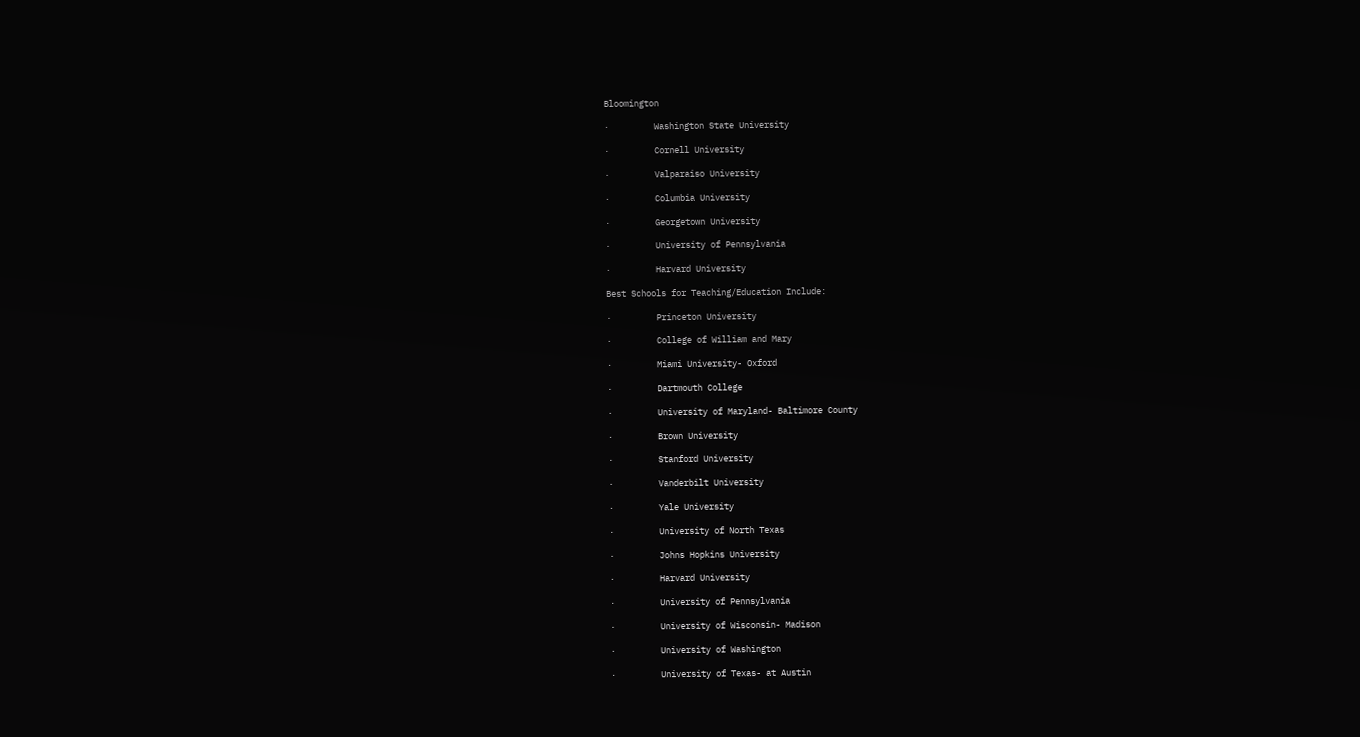Bloomington

·         Washington State University

·         Cornell University

·         Valparaiso University

·         Columbia University

·         Georgetown University

·         University of Pennsylvania

·         Harvard University

Best Schools for Teaching/Education Include:

·         Princeton University

·         College of William and Mary

·         Miami University- Oxford

·         Dartmouth College

·         University of Maryland- Baltimore County

·         Brown University

·         Stanford University

·         Vanderbilt University

·         Yale University

·         University of North Texas

·         Johns Hopkins University

·         Harvard University

·         University of Pennsylvania

·         University of Wisconsin- Madison

·         University of Washington

·         University of Texas- at Austin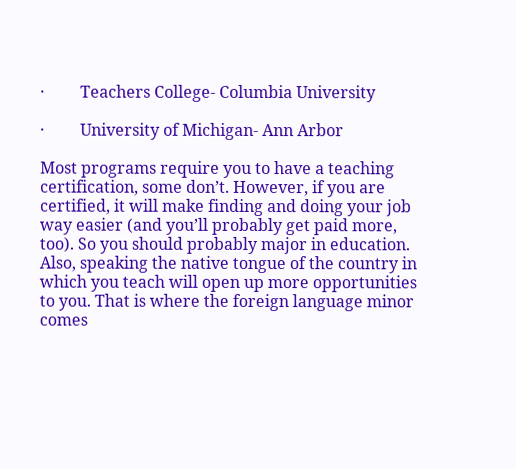·         Teachers College- Columbia University

·         University of Michigan- Ann Arbor

Most programs require you to have a teaching certification, some don’t. However, if you are certified, it will make finding and doing your job way easier (and you’ll probably get paid more, too). So you should probably major in education. Also, speaking the native tongue of the country in which you teach will open up more opportunities to you. That is where the foreign language minor comes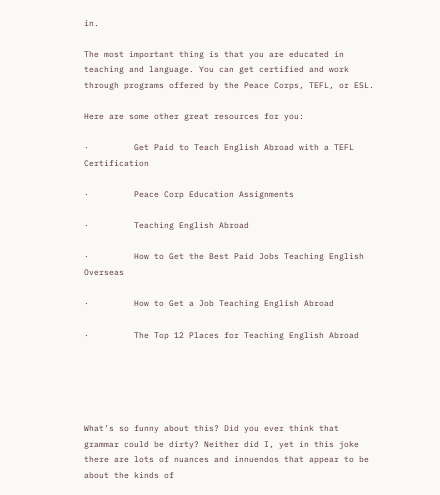in.

The most important thing is that you are educated in teaching and language. You can get certified and work through programs offered by the Peace Corps, TEFL, or ESL.

Here are some other great resources for you:

·         Get Paid to Teach English Abroad with a TEFL Certification

·         Peace Corp Education Assignments

·         Teaching English Abroad

·         How to Get the Best Paid Jobs Teaching English Overseas

·         How to Get a Job Teaching English Abroad

·         The Top 12 Places for Teaching English Abroad





What’s so funny about this? Did you ever think that grammar could be dirty? Neither did I, yet in this joke there are lots of nuances and innuendos that appear to be about the kinds of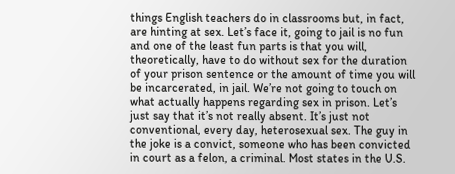things English teachers do in classrooms but, in fact, are hinting at sex. Let’s face it, going to jail is no fun and one of the least fun parts is that you will, theoretically, have to do without sex for the duration of your prison sentence or the amount of time you will be incarcerated, in jail. We’re not going to touch on what actually happens regarding sex in prison. Let’s just say that it’s not really absent. It’s just not conventional, every day, heterosexual sex. The guy in the joke is a convict, someone who has been convicted in court as a felon, a criminal. Most states in the U.S.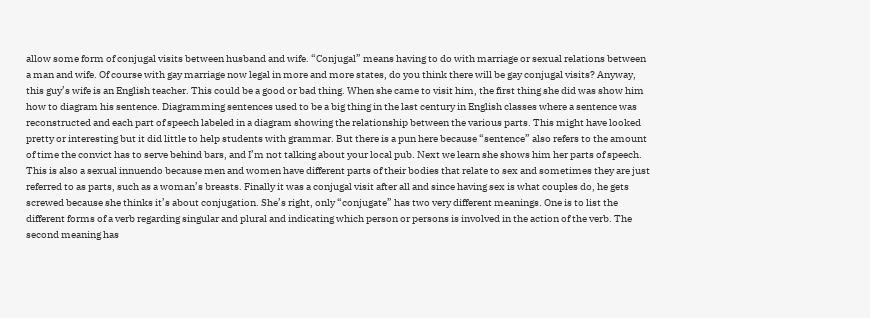allow some form of conjugal visits between husband and wife. “Conjugal” means having to do with marriage or sexual relations between a man and wife. Of course with gay marriage now legal in more and more states, do you think there will be gay conjugal visits? Anyway, this guy’s wife is an English teacher. This could be a good or bad thing. When she came to visit him, the first thing she did was show him how to diagram his sentence. Diagramming sentences used to be a big thing in the last century in English classes where a sentence was reconstructed and each part of speech labeled in a diagram showing the relationship between the various parts. This might have looked pretty or interesting but it did little to help students with grammar. But there is a pun here because “sentence” also refers to the amount of time the convict has to serve behind bars, and I’m not talking about your local pub. Next we learn she shows him her parts of speech. This is also a sexual innuendo because men and women have different parts of their bodies that relate to sex and sometimes they are just referred to as parts, such as a woman’s breasts. Finally it was a conjugal visit after all and since having sex is what couples do, he gets screwed because she thinks it’s about conjugation. She’s right, only “conjugate” has two very different meanings. One is to list the different forms of a verb regarding singular and plural and indicating which person or persons is involved in the action of the verb. The second meaning has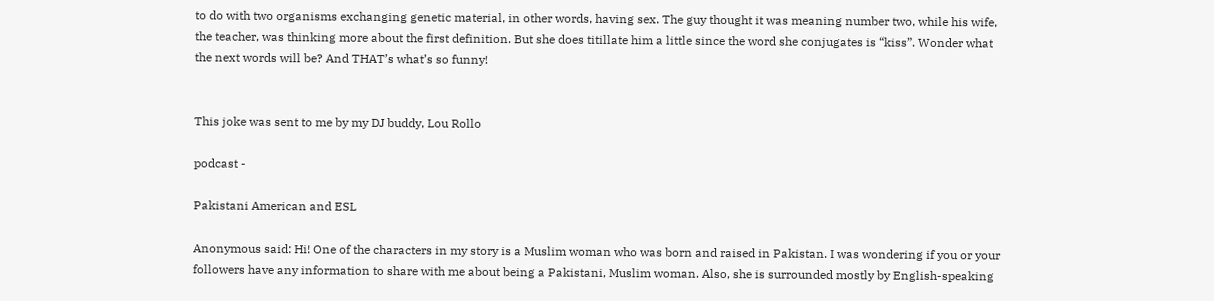to do with two organisms exchanging genetic material, in other words, having sex. The guy thought it was meaning number two, while his wife, the teacher, was thinking more about the first definition. But she does titillate him a little since the word she conjugates is “kiss”. Wonder what the next words will be? And THAT’s what’s so funny!


This joke was sent to me by my DJ buddy, Lou Rollo

podcast -

Pakistani American and ESL

Anonymous said: Hi! One of the characters in my story is a Muslim woman who was born and raised in Pakistan. I was wondering if you or your followers have any information to share with me about being a Pakistani, Muslim woman. Also, she is surrounded mostly by English-speaking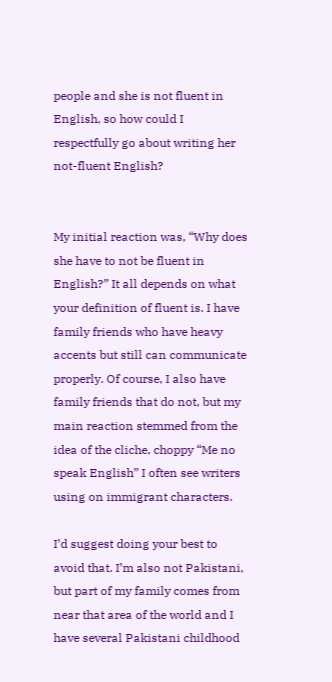people and she is not fluent in English, so how could I respectfully go about writing her not-fluent English?


My initial reaction was, “Why does she have to not be fluent in English?” It all depends on what your definition of fluent is. I have family friends who have heavy accents but still can communicate properly. Of course, I also have family friends that do not, but my main reaction stemmed from the idea of the cliche, choppy “Me no speak English” I often see writers using on immigrant characters.

I’d suggest doing your best to avoid that. I’m also not Pakistani, but part of my family comes from near that area of the world and I have several Pakistani childhood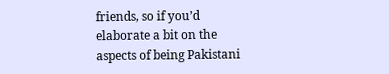friends, so if you’d elaborate a bit on the aspects of being Pakistani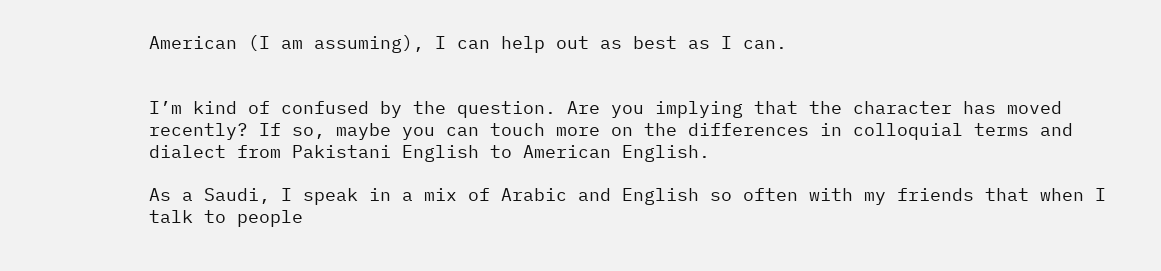American (I am assuming), I can help out as best as I can.


I’m kind of confused by the question. Are you implying that the character has moved recently? If so, maybe you can touch more on the differences in colloquial terms and dialect from Pakistani English to American English.

As a Saudi, I speak in a mix of Arabic and English so often with my friends that when I talk to people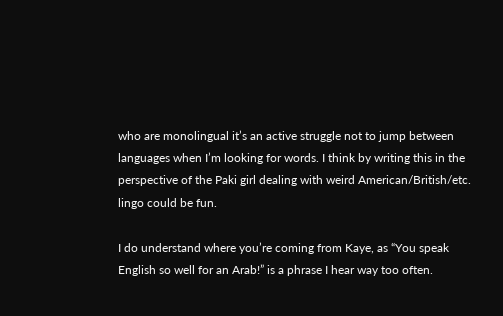who are monolingual it’s an active struggle not to jump between languages when I’m looking for words. I think by writing this in the perspective of the Paki girl dealing with weird American/British/etc. lingo could be fun.

I do understand where you’re coming from Kaye, as “You speak English so well for an Arab!” is a phrase I hear way too often.